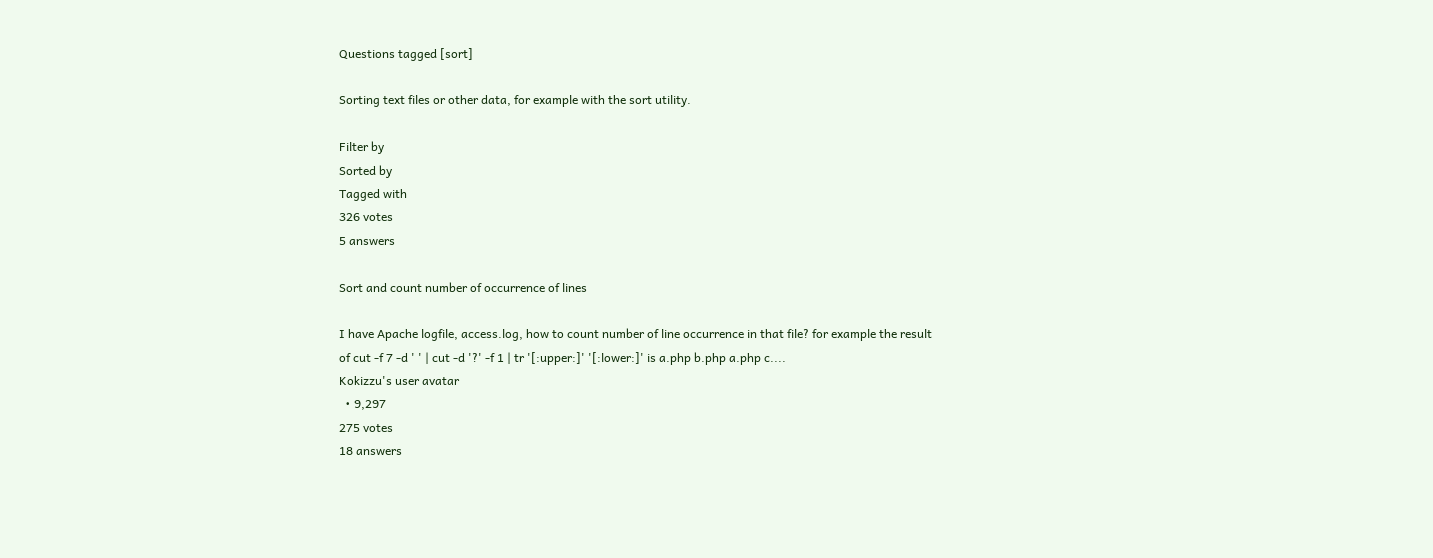Questions tagged [sort]

Sorting text files or other data, for example with the sort utility.

Filter by
Sorted by
Tagged with
326 votes
5 answers

Sort and count number of occurrence of lines

I have Apache logfile, access.log, how to count number of line occurrence in that file? for example the result of cut -f 7 -d ' ' | cut -d '?' -f 1 | tr '[:upper:]' '[:lower:]' is a.php b.php a.php c....
Kokizzu's user avatar
  • 9,297
275 votes
18 answers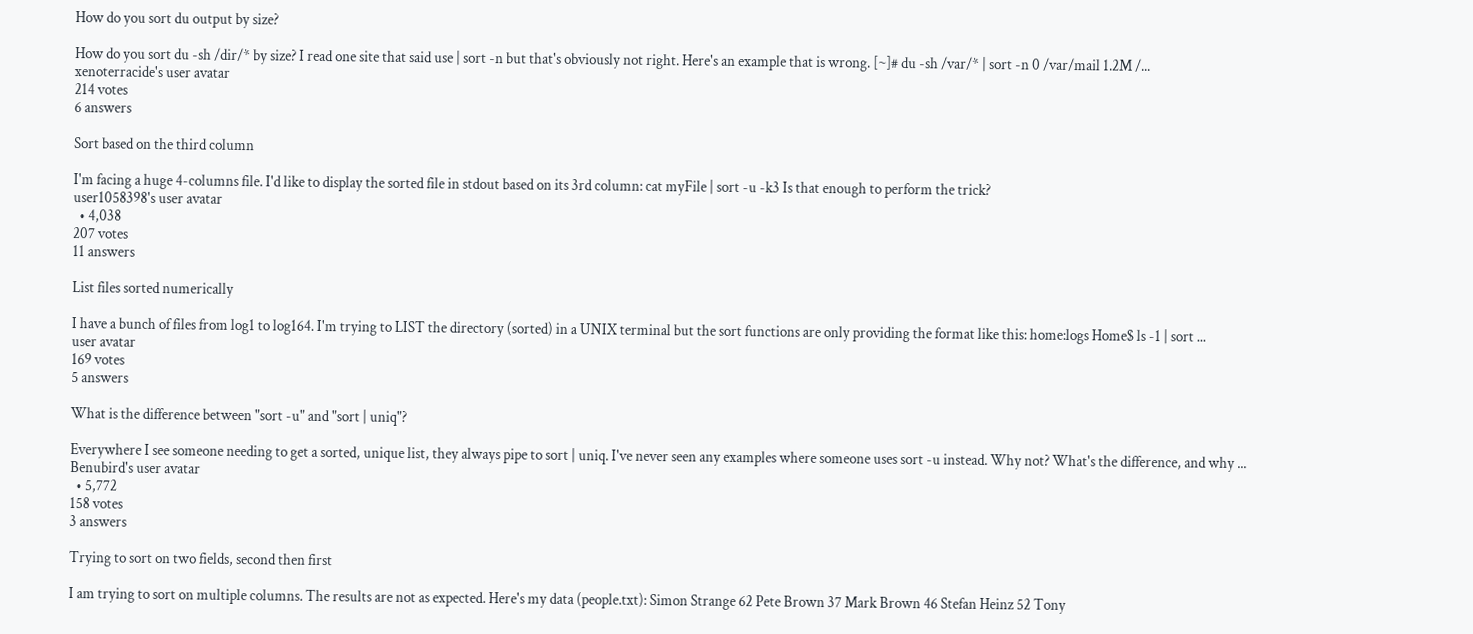How do you sort du output by size?

How do you sort du -sh /dir/* by size? I read one site that said use | sort -n but that's obviously not right. Here's an example that is wrong. [~]# du -sh /var/* | sort -n 0 /var/mail 1.2M /...
xenoterracide's user avatar
214 votes
6 answers

Sort based on the third column

I'm facing a huge 4-columns file. I'd like to display the sorted file in stdout based on its 3rd column: cat myFile | sort -u -k3 Is that enough to perform the trick?
user1058398's user avatar
  • 4,038
207 votes
11 answers

List files sorted numerically

I have a bunch of files from log1 to log164. I'm trying to LIST the directory (sorted) in a UNIX terminal but the sort functions are only providing the format like this: home:logs Home$ ls -1 | sort ...
user avatar
169 votes
5 answers

What is the difference between "sort -u" and "sort | uniq"?

Everywhere I see someone needing to get a sorted, unique list, they always pipe to sort | uniq. I've never seen any examples where someone uses sort -u instead. Why not? What's the difference, and why ...
Benubird's user avatar
  • 5,772
158 votes
3 answers

Trying to sort on two fields, second then first

I am trying to sort on multiple columns. The results are not as expected. Here's my data (people.txt): Simon Strange 62 Pete Brown 37 Mark Brown 46 Stefan Heinz 52 Tony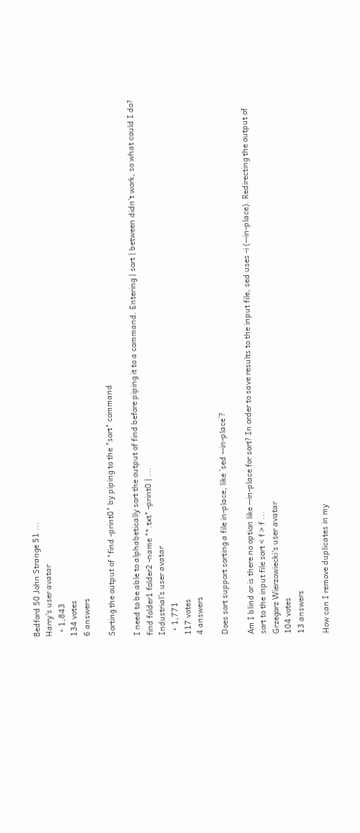Bedford 50 John Strange 51 ...
Harry's user avatar
  • 1,843
134 votes
6 answers

Sorting the output of "find -print0" by piping to the "sort" command

I need to be able to alphabetically sort the output of find before piping it to a command. Entering | sort | between didn't work, so what could I do? find folder1 folder2 -name "*.txt" -print0 | ...
Industrial's user avatar
  • 1,771
117 votes
4 answers

Does sort support sorting a file in-place, like `sed --in-place`?

Am I blind or is there no option like --in-place for sort? In order to save results to the input file, sed uses -i (--in-place). Redirecting the output of sort to the input file sort < f > f ...
Grzegorz Wierzowiecki's user avatar
104 votes
13 answers

How can I remove duplicates in my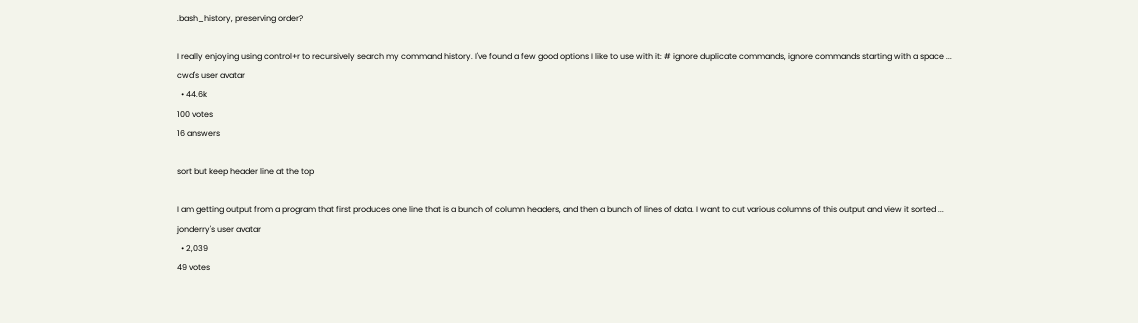.bash_history, preserving order?

I really enjoying using control+r to recursively search my command history. I've found a few good options I like to use with it: # ignore duplicate commands, ignore commands starting with a space ...
cwd's user avatar
  • 44.6k
100 votes
16 answers

sort but keep header line at the top

I am getting output from a program that first produces one line that is a bunch of column headers, and then a bunch of lines of data. I want to cut various columns of this output and view it sorted ...
jonderry's user avatar
  • 2,039
49 votes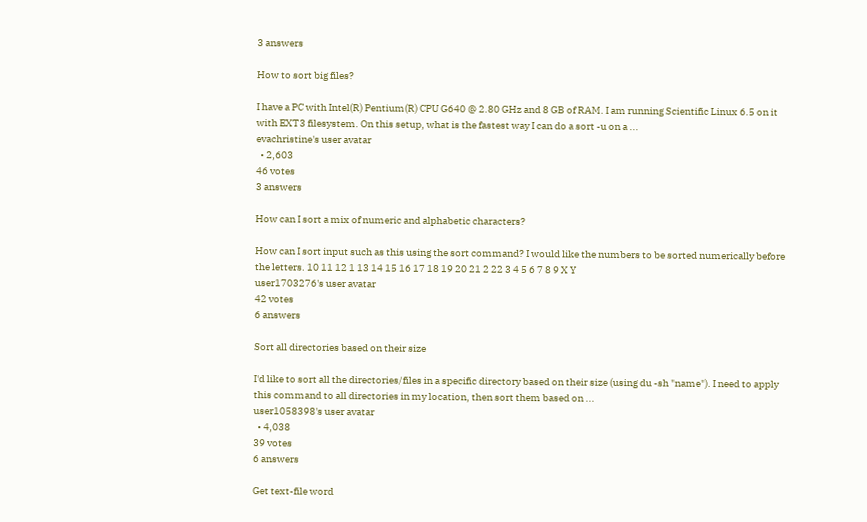3 answers

How to sort big files?

I have a PC with Intel(R) Pentium(R) CPU G640 @ 2.80 GHz and 8 GB of RAM. I am running Scientific Linux 6.5 on it with EXT3 filesystem. On this setup, what is the fastest way I can do a sort -u on a ...
evachristine's user avatar
  • 2,603
46 votes
3 answers

How can I sort a mix of numeric and alphabetic characters?

How can I sort input such as this using the sort command? I would like the numbers to be sorted numerically before the letters. 10 11 12 1 13 14 15 16 17 18 19 20 21 2 22 3 4 5 6 7 8 9 X Y
user1703276's user avatar
42 votes
6 answers

Sort all directories based on their size

I'd like to sort all the directories/files in a specific directory based on their size (using du -sh "name"). I need to apply this command to all directories in my location, then sort them based on ...
user1058398's user avatar
  • 4,038
39 votes
6 answers

Get text-file word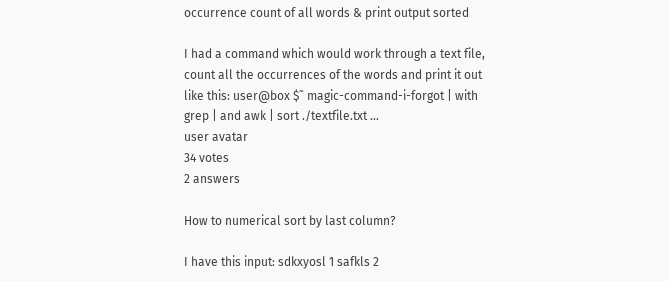occurrence count of all words & print output sorted

I had a command which would work through a text file, count all the occurrences of the words and print it out like this: user@box $˜ magic-command-i-forgot | with grep | and awk | sort ./textfile.txt ...
user avatar
34 votes
2 answers

How to numerical sort by last column?

I have this input: sdkxyosl 1 safkls 2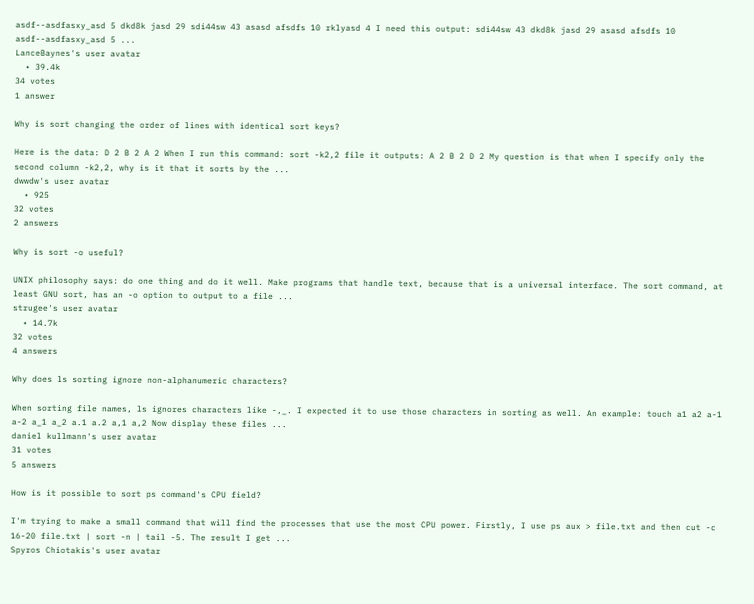asdf--asdfasxy_asd 5 dkd8k jasd 29 sdi44sw 43 asasd afsdfs 10 rklyasd 4 I need this output: sdi44sw 43 dkd8k jasd 29 asasd afsdfs 10 asdf--asdfasxy_asd 5 ...
LanceBaynes's user avatar
  • 39.4k
34 votes
1 answer

Why is sort changing the order of lines with identical sort keys?

Here is the data: D 2 B 2 A 2 When I run this command: sort -k2,2 file it outputs: A 2 B 2 D 2 My question is that when I specify only the second column -k2,2, why is it that it sorts by the ...
dwwdw's user avatar
  • 925
32 votes
2 answers

Why is sort -o useful?

UNIX philosophy says: do one thing and do it well. Make programs that handle text, because that is a universal interface. The sort command, at least GNU sort, has an -o option to output to a file ...
strugee's user avatar
  • 14.7k
32 votes
4 answers

Why does ls sorting ignore non-alphanumeric characters?

When sorting file names, ls ignores characters like -,_. I expected it to use those characters in sorting as well. An example: touch a1 a2 a-1 a-2 a_1 a_2 a.1 a.2 a,1 a,2 Now display these files ...
daniel kullmann's user avatar
31 votes
5 answers

How is it possible to sort ps command's CPU field?

I'm trying to make a small command that will find the processes that use the most CPU power. Firstly, I use ps aux > file.txt and then cut -c 16-20 file.txt | sort -n | tail -5. The result I get ...
Spyros Chiotakis's user avatar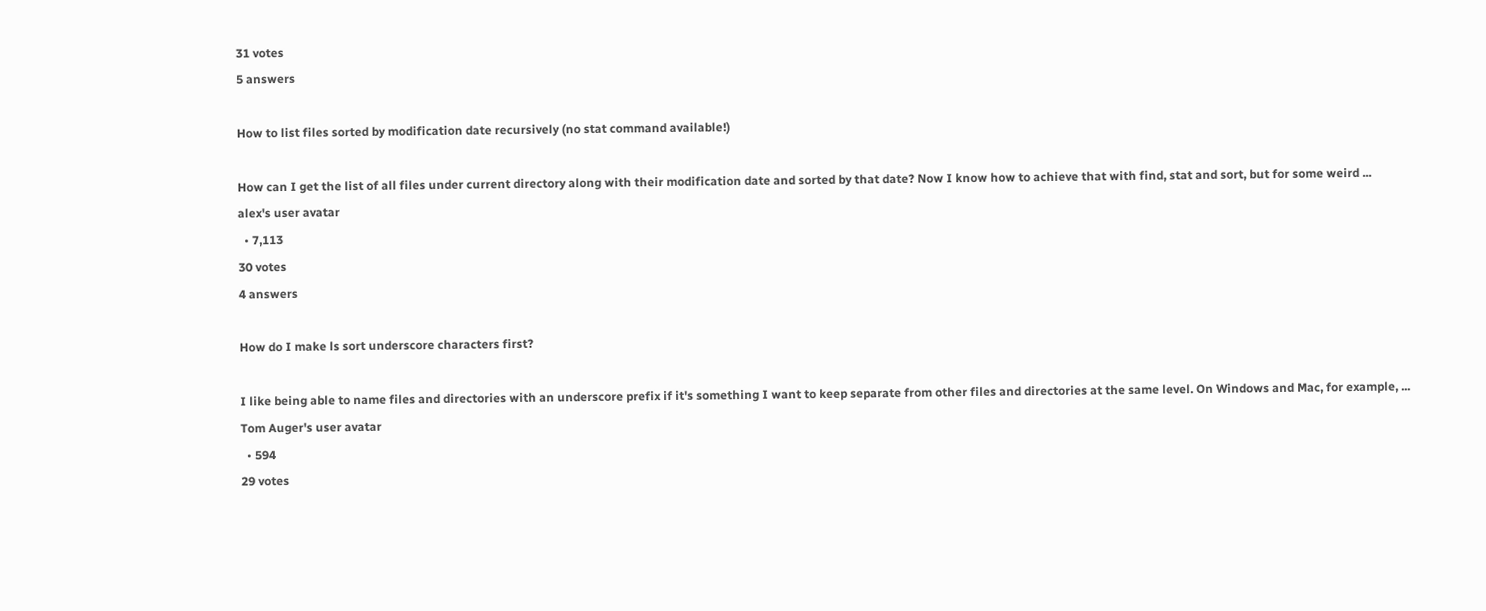31 votes
5 answers

How to list files sorted by modification date recursively (no stat command available!)

How can I get the list of all files under current directory along with their modification date and sorted by that date? Now I know how to achieve that with find, stat and sort, but for some weird ...
alex's user avatar
  • 7,113
30 votes
4 answers

How do I make ls sort underscore characters first?

I like being able to name files and directories with an underscore prefix if it's something I want to keep separate from other files and directories at the same level. On Windows and Mac, for example, ...
Tom Auger's user avatar
  • 594
29 votes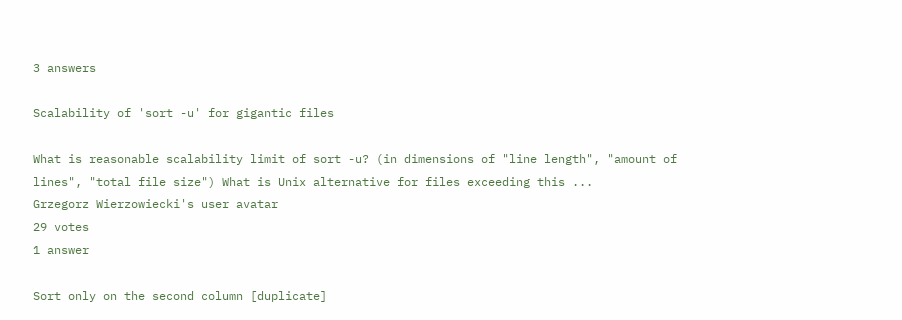3 answers

Scalability of 'sort -u' for gigantic files

What is reasonable scalability limit of sort -u? (in dimensions of "line length", "amount of lines", "total file size") What is Unix alternative for files exceeding this ...
Grzegorz Wierzowiecki's user avatar
29 votes
1 answer

Sort only on the second column [duplicate]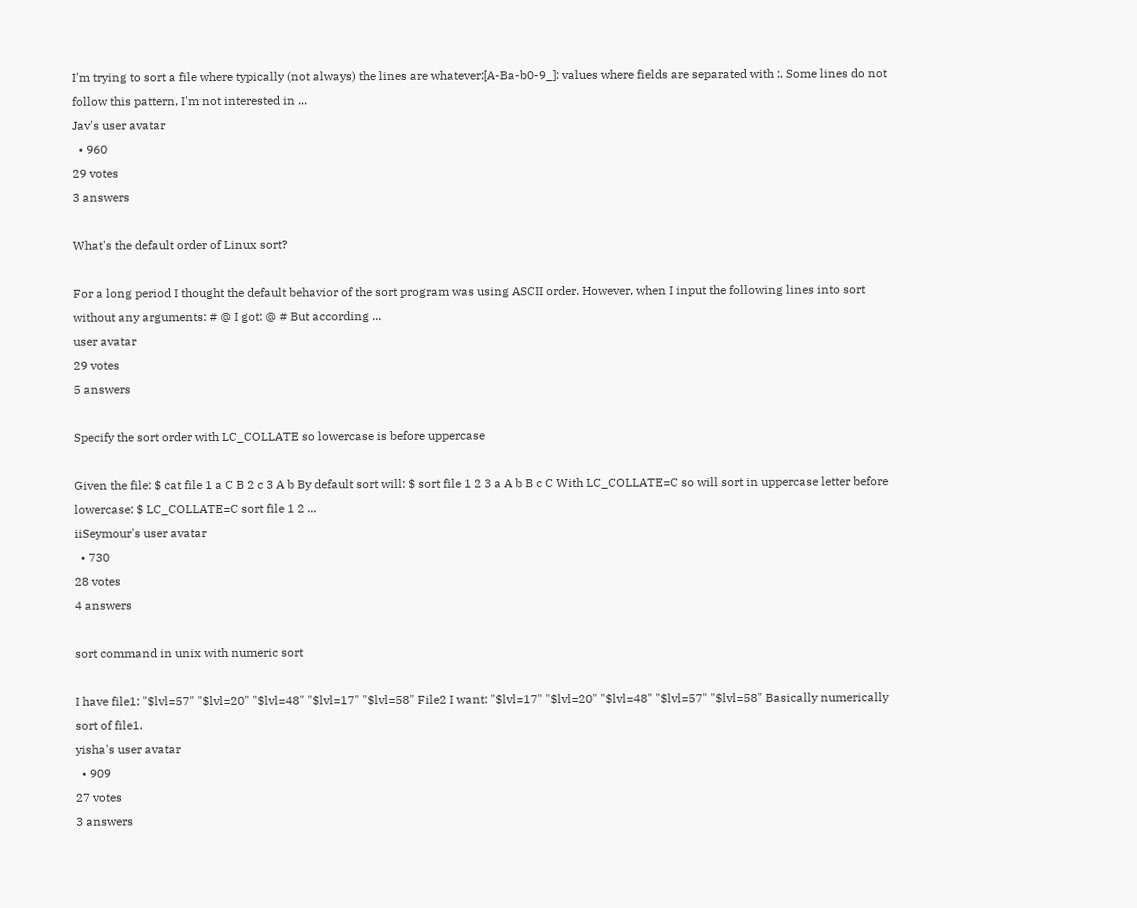I'm trying to sort a file where typically (not always) the lines are whatever:[A-Ba-b0-9_]: values where fields are separated with :. Some lines do not follow this pattern, I'm not interested in ...
Jav's user avatar
  • 960
29 votes
3 answers

What's the default order of Linux sort?

For a long period I thought the default behavior of the sort program was using ASCII order. However, when I input the following lines into sort without any arguments: # @ I got: @ # But according ...
user avatar
29 votes
5 answers

Specify the sort order with LC_COLLATE so lowercase is before uppercase

Given the file: $ cat file 1 a C B 2 c 3 A b By default sort will: $ sort file 1 2 3 a A b B c C With LC_COLLATE=C so will sort in uppercase letter before lowercase: $ LC_COLLATE=C sort file 1 2 ...
iiSeymour's user avatar
  • 730
28 votes
4 answers

sort command in unix with numeric sort

I have file1: "$lvl=57" "$lvl=20" "$lvl=48" "$lvl=17" "$lvl=58" File2 I want: "$lvl=17" "$lvl=20" "$lvl=48" "$lvl=57" "$lvl=58" Basically numerically sort of file1.
yisha's user avatar
  • 909
27 votes
3 answers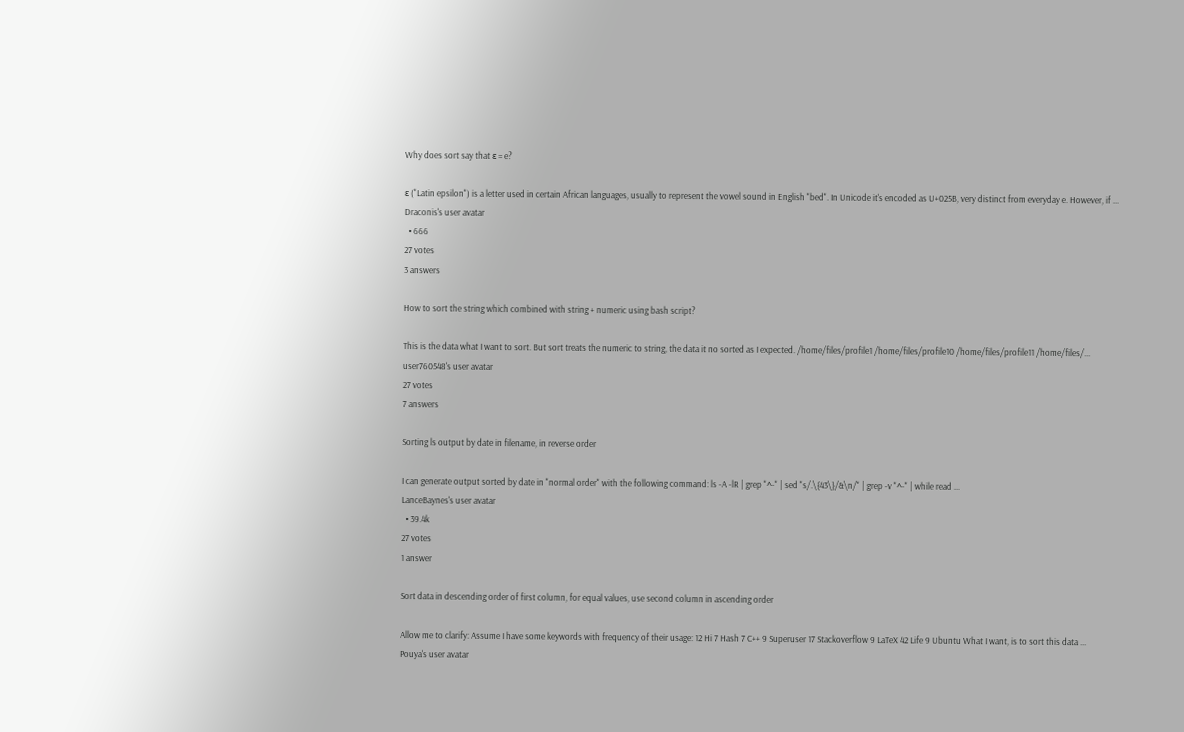Why does sort say that ɛ = e?

ɛ ("Latin epsilon") is a letter used in certain African languages, usually to represent the vowel sound in English "bed". In Unicode it's encoded as U+025B, very distinct from everyday e. However, if ...
Draconis's user avatar
  • 666
27 votes
3 answers

How to sort the string which combined with string + numeric using bash script?

This is the data what I want to sort. But sort treats the numeric to string, the data it no sorted as I expected. /home/files/profile1 /home/files/profile10 /home/files/profile11 /home/files/...
user760548's user avatar
27 votes
7 answers

Sorting ls output by date in filename, in reverse order

I can generate output sorted by date in "normal order" with the following command: ls -A -lR | grep "^-" | sed "s/.\{43\}/&\n/" | grep -v "^-" | while read ...
LanceBaynes's user avatar
  • 39.4k
27 votes
1 answer

Sort data in descending order of first column, for equal values, use second column in ascending order

Allow me to clarify: Assume I have some keywords with frequency of their usage: 12 Hi 7 Hash 7 C++ 9 Superuser 17 Stackoverflow 9 LaTeX 42 Life 9 Ubuntu What I want, is to sort this data ...
Pouya's user avatar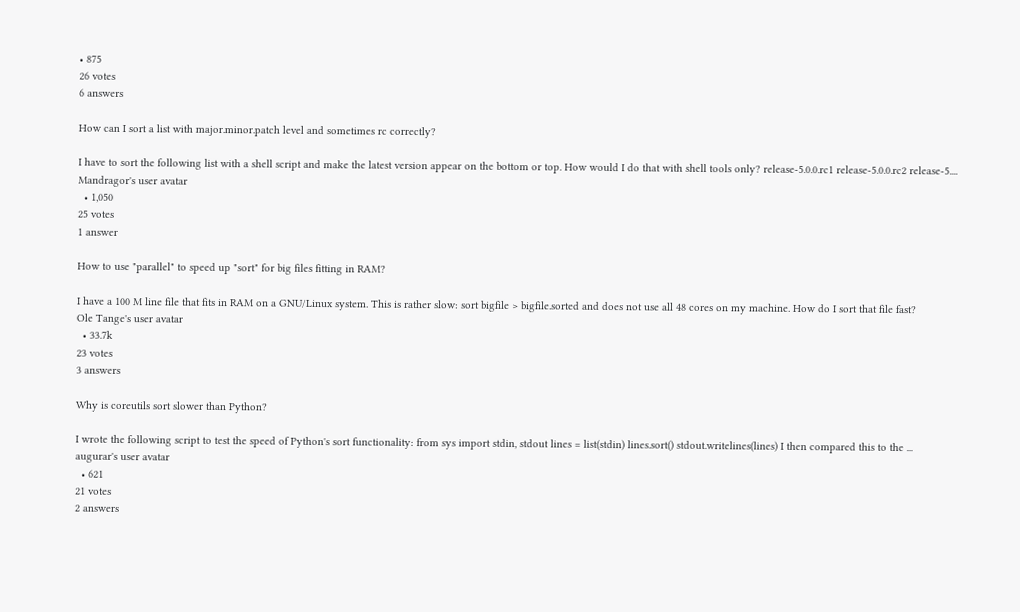• 875
26 votes
6 answers

How can I sort a list with major.minor.patch level and sometimes rc correctly?

I have to sort the following list with a shell script and make the latest version appear on the bottom or top. How would I do that with shell tools only? release-5.0.0.rc1 release-5.0.0.rc2 release-5....
Mandragor's user avatar
  • 1,050
25 votes
1 answer

How to use "parallel" to speed up "sort" for big files fitting in RAM?

I have a 100 M line file that fits in RAM on a GNU/Linux system. This is rather slow: sort bigfile > bigfile.sorted and does not use all 48 cores on my machine. How do I sort that file fast?
Ole Tange's user avatar
  • 33.7k
23 votes
3 answers

Why is coreutils sort slower than Python?

I wrote the following script to test the speed of Python's sort functionality: from sys import stdin, stdout lines = list(stdin) lines.sort() stdout.writelines(lines) I then compared this to the ...
augurar's user avatar
  • 621
21 votes
2 answers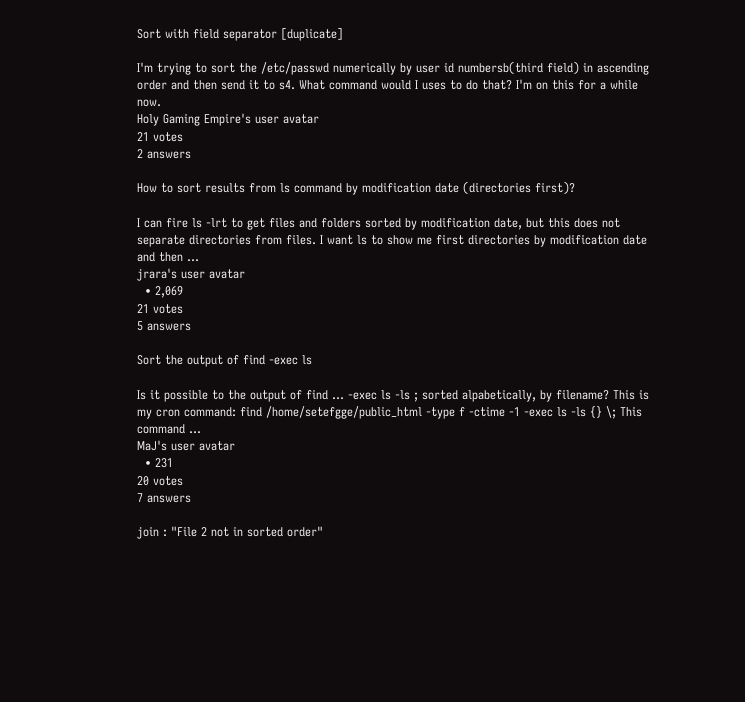Sort with field separator [duplicate]

I'm trying to sort the /etc/passwd numerically by user id numbersb(third field) in ascending order and then send it to s4. What command would I uses to do that? I'm on this for a while now.
Holy Gaming Empire's user avatar
21 votes
2 answers

How to sort results from ls command by modification date (directories first)?

I can fire ls -lrt to get files and folders sorted by modification date, but this does not separate directories from files. I want ls to show me first directories by modification date and then ...
jrara's user avatar
  • 2,069
21 votes
5 answers

Sort the output of find -exec ls

Is it possible to the output of find … -exec ls -ls ; sorted alpabetically, by filename? This is my cron command: find /home/setefgge/public_html -type f -ctime -1 -exec ls -ls {} \; This command ...
MaJ's user avatar
  • 231
20 votes
7 answers

join : "File 2 not in sorted order"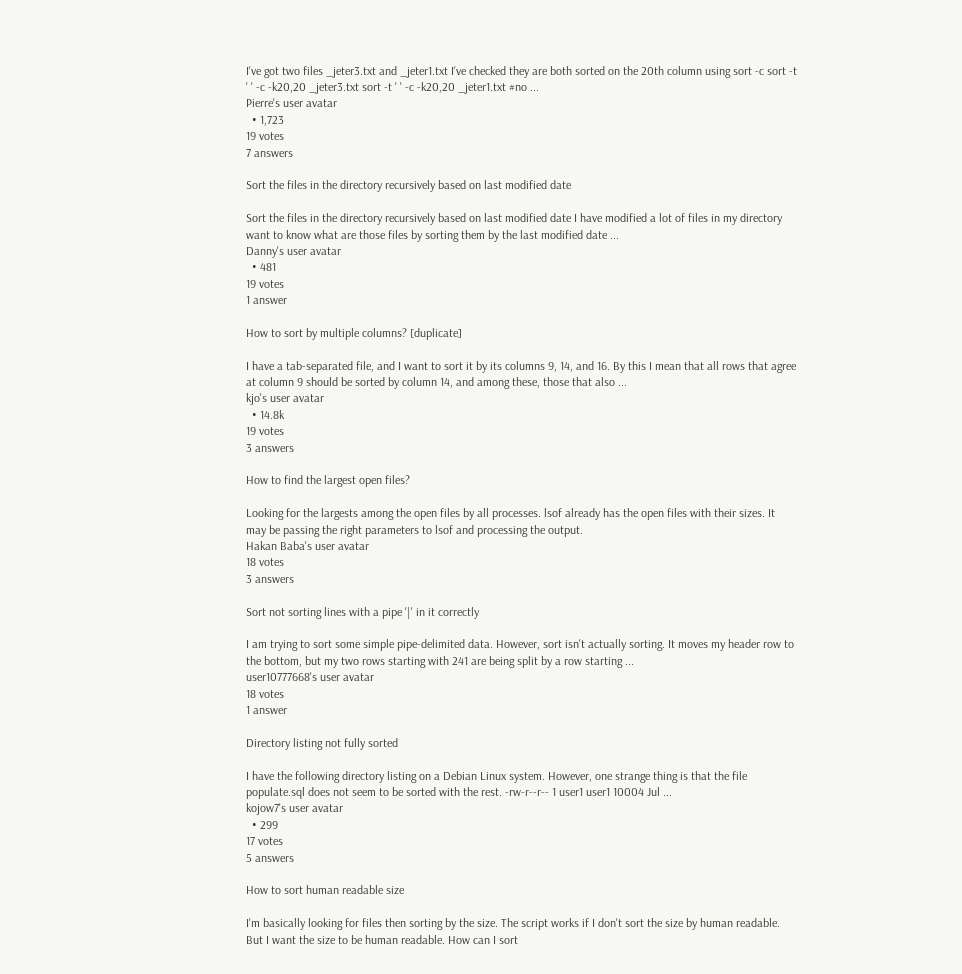I've got two files _jeter3.txt and _jeter1.txt I've checked they are both sorted on the 20th column using sort -c sort -t ' ' -c -k20,20 _jeter3.txt sort -t ' ' -c -k20,20 _jeter1.txt #no ...
Pierre's user avatar
  • 1,723
19 votes
7 answers

Sort the files in the directory recursively based on last modified date

Sort the files in the directory recursively based on last modified date I have modified a lot of files in my directory want to know what are those files by sorting them by the last modified date ...
Danny's user avatar
  • 481
19 votes
1 answer

How to sort by multiple columns? [duplicate]

I have a tab-separated file, and I want to sort it by its columns 9, 14, and 16. By this I mean that all rows that agree at column 9 should be sorted by column 14, and among these, those that also ...
kjo's user avatar
  • 14.8k
19 votes
3 answers

How to find the largest open files?

Looking for the largests among the open files by all processes. lsof already has the open files with their sizes. It may be passing the right parameters to lsof and processing the output.
Hakan Baba's user avatar
18 votes
3 answers

Sort not sorting lines with a pipe '|' in it correctly

I am trying to sort some simple pipe-delimited data. However, sort isn't actually sorting. It moves my header row to the bottom, but my two rows starting with 241 are being split by a row starting ...
user10777668's user avatar
18 votes
1 answer

Directory listing not fully sorted

I have the following directory listing on a Debian Linux system. However, one strange thing is that the file populate.sql does not seem to be sorted with the rest. -rw-r--r-- 1 user1 user1 10004 Jul ...
kojow7's user avatar
  • 299
17 votes
5 answers

How to sort human readable size

I'm basically looking for files then sorting by the size. The script works if I don't sort the size by human readable. But I want the size to be human readable. How can I sort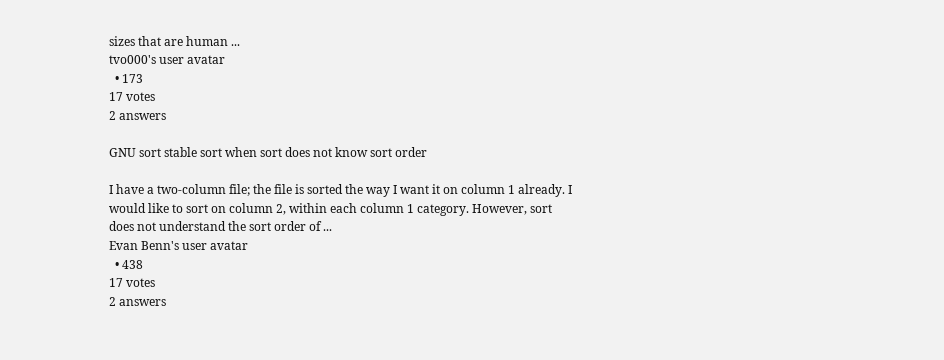sizes that are human ...
tvo000's user avatar
  • 173
17 votes
2 answers

GNU sort stable sort when sort does not know sort order

I have a two-column file; the file is sorted the way I want it on column 1 already. I would like to sort on column 2, within each column 1 category. However, sort does not understand the sort order of ...
Evan Benn's user avatar
  • 438
17 votes
2 answers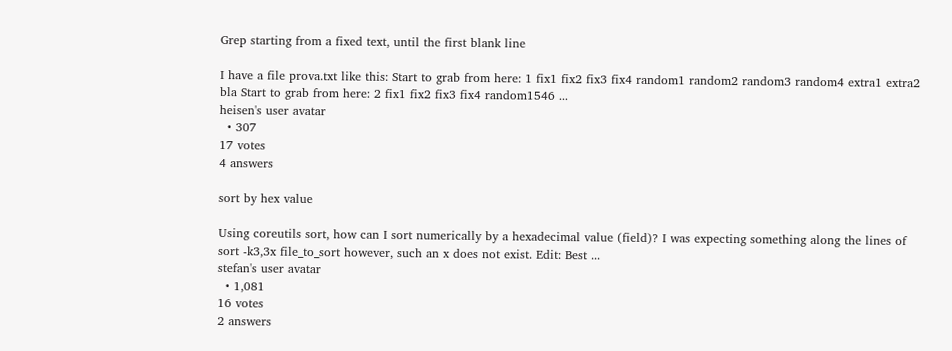Grep starting from a fixed text, until the first blank line

I have a file prova.txt like this: Start to grab from here: 1 fix1 fix2 fix3 fix4 random1 random2 random3 random4 extra1 extra2 bla Start to grab from here: 2 fix1 fix2 fix3 fix4 random1546 ...
heisen's user avatar
  • 307
17 votes
4 answers

sort by hex value

Using coreutils sort, how can I sort numerically by a hexadecimal value (field)? I was expecting something along the lines of sort -k3,3x file_to_sort however, such an x does not exist. Edit: Best ...
stefan's user avatar
  • 1,081
16 votes
2 answers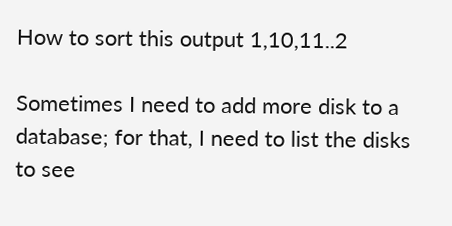How to sort this output 1,10,11..2

Sometimes I need to add more disk to a database; for that, I need to list the disks to see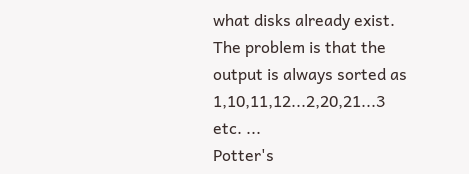what disks already exist. The problem is that the output is always sorted as 1,10,11,12...2,20,21...3 etc. ...
Potter's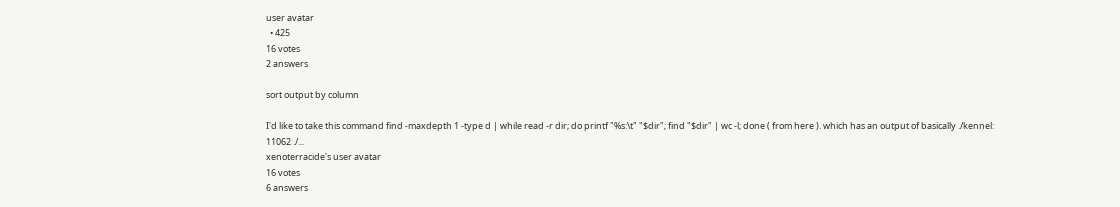user avatar
  • 425
16 votes
2 answers

sort output by column

I'd like to take this command find -maxdepth 1 -type d | while read -r dir; do printf "%s:\t" "$dir"; find "$dir" | wc -l; done ( from here ). which has an output of basically ./kennel: 11062 ./...
xenoterracide's user avatar
16 votes
6 answers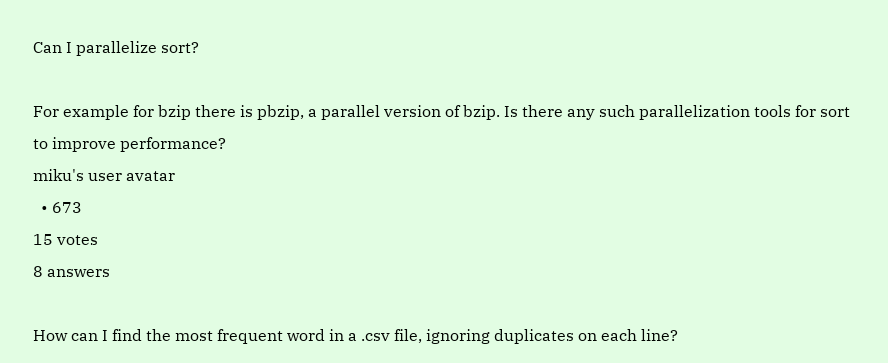Can I parallelize sort?

For example for bzip there is pbzip, a parallel version of bzip. Is there any such parallelization tools for sort to improve performance?
miku's user avatar
  • 673
15 votes
8 answers

How can I find the most frequent word in a .csv file, ignoring duplicates on each line?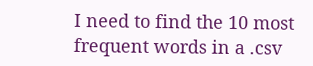I need to find the 10 most frequent words in a .csv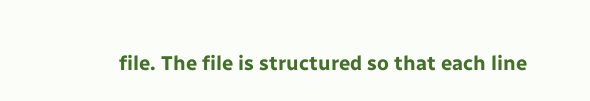file. The file is structured so that each line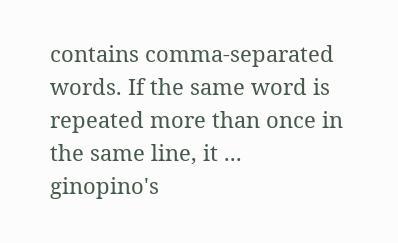contains comma-separated words. If the same word is repeated more than once in the same line, it ...
ginopino's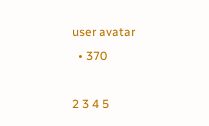user avatar
  • 370

2 3 4 5